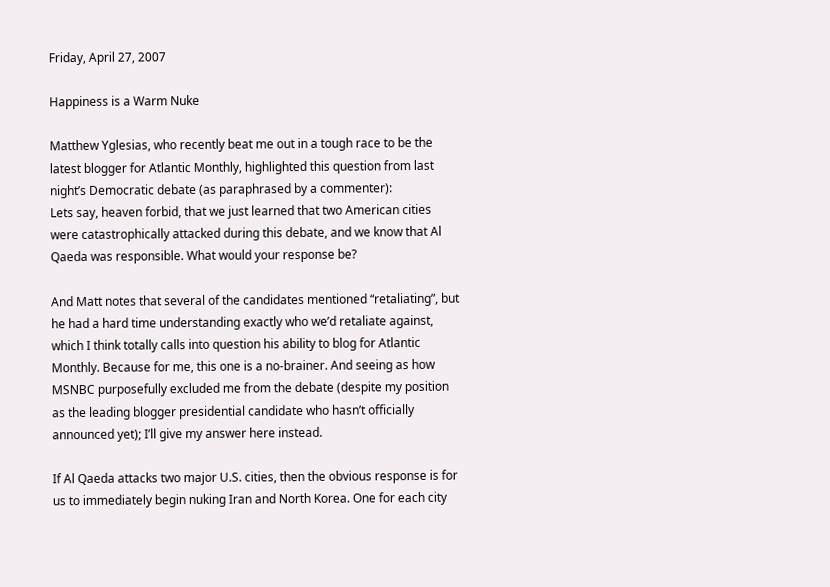Friday, April 27, 2007

Happiness is a Warm Nuke

Matthew Yglesias, who recently beat me out in a tough race to be the latest blogger for Atlantic Monthly, highlighted this question from last night’s Democratic debate (as paraphrased by a commenter):
Lets say, heaven forbid, that we just learned that two American cities were catastrophically attacked during this debate, and we know that Al Qaeda was responsible. What would your response be?

And Matt notes that several of the candidates mentioned “retaliating”, but he had a hard time understanding exactly who we’d retaliate against, which I think totally calls into question his ability to blog for Atlantic Monthly. Because for me, this one is a no-brainer. And seeing as how MSNBC purposefully excluded me from the debate (despite my position as the leading blogger presidential candidate who hasn’t officially announced yet); I’ll give my answer here instead.

If Al Qaeda attacks two major U.S. cities, then the obvious response is for us to immediately begin nuking Iran and North Korea. One for each city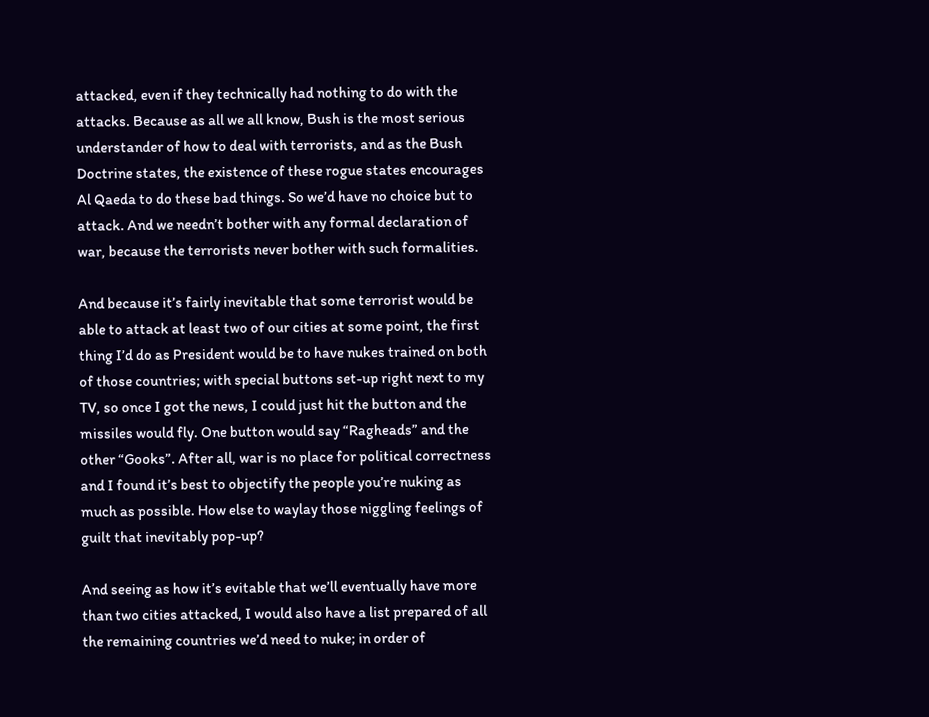attacked, even if they technically had nothing to do with the attacks. Because as all we all know, Bush is the most serious understander of how to deal with terrorists, and as the Bush Doctrine states, the existence of these rogue states encourages Al Qaeda to do these bad things. So we’d have no choice but to attack. And we needn’t bother with any formal declaration of war, because the terrorists never bother with such formalities.

And because it’s fairly inevitable that some terrorist would be able to attack at least two of our cities at some point, the first thing I’d do as President would be to have nukes trained on both of those countries; with special buttons set-up right next to my TV, so once I got the news, I could just hit the button and the missiles would fly. One button would say “Ragheads” and the other “Gooks”. After all, war is no place for political correctness and I found it’s best to objectify the people you’re nuking as much as possible. How else to waylay those niggling feelings of guilt that inevitably pop-up?

And seeing as how it’s evitable that we’ll eventually have more than two cities attacked, I would also have a list prepared of all the remaining countries we’d need to nuke; in order of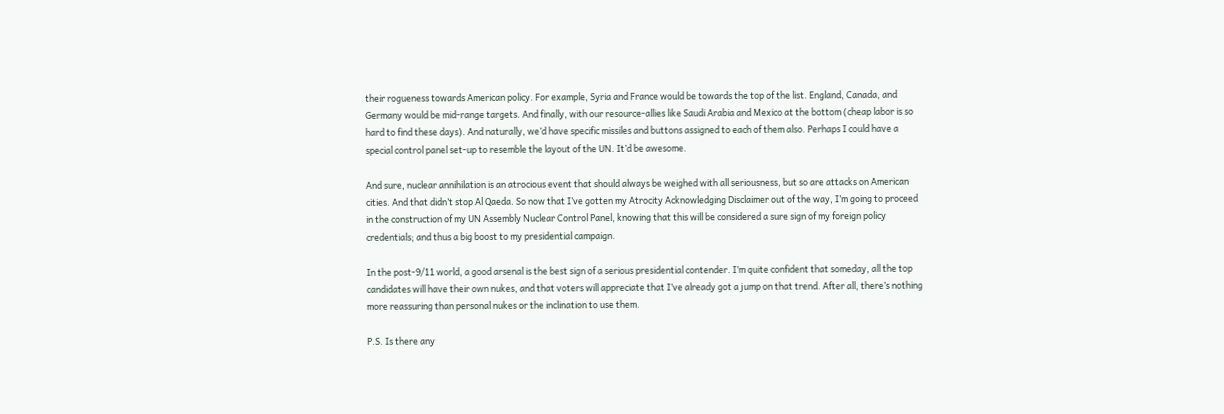their rogueness towards American policy. For example, Syria and France would be towards the top of the list. England, Canada, and Germany would be mid-range targets. And finally, with our resource-allies like Saudi Arabia and Mexico at the bottom (cheap labor is so hard to find these days). And naturally, we’d have specific missiles and buttons assigned to each of them also. Perhaps I could have a special control panel set-up to resemble the layout of the UN. It’d be awesome.

And sure, nuclear annihilation is an atrocious event that should always be weighed with all seriousness, but so are attacks on American cities. And that didn’t stop Al Qaeda. So now that I’ve gotten my Atrocity Acknowledging Disclaimer out of the way, I’m going to proceed in the construction of my UN Assembly Nuclear Control Panel, knowing that this will be considered a sure sign of my foreign policy credentials; and thus a big boost to my presidential campaign.

In the post-9/11 world, a good arsenal is the best sign of a serious presidential contender. I’m quite confident that someday, all the top candidates will have their own nukes, and that voters will appreciate that I’ve already got a jump on that trend. After all, there’s nothing more reassuring than personal nukes or the inclination to use them.

P.S. Is there any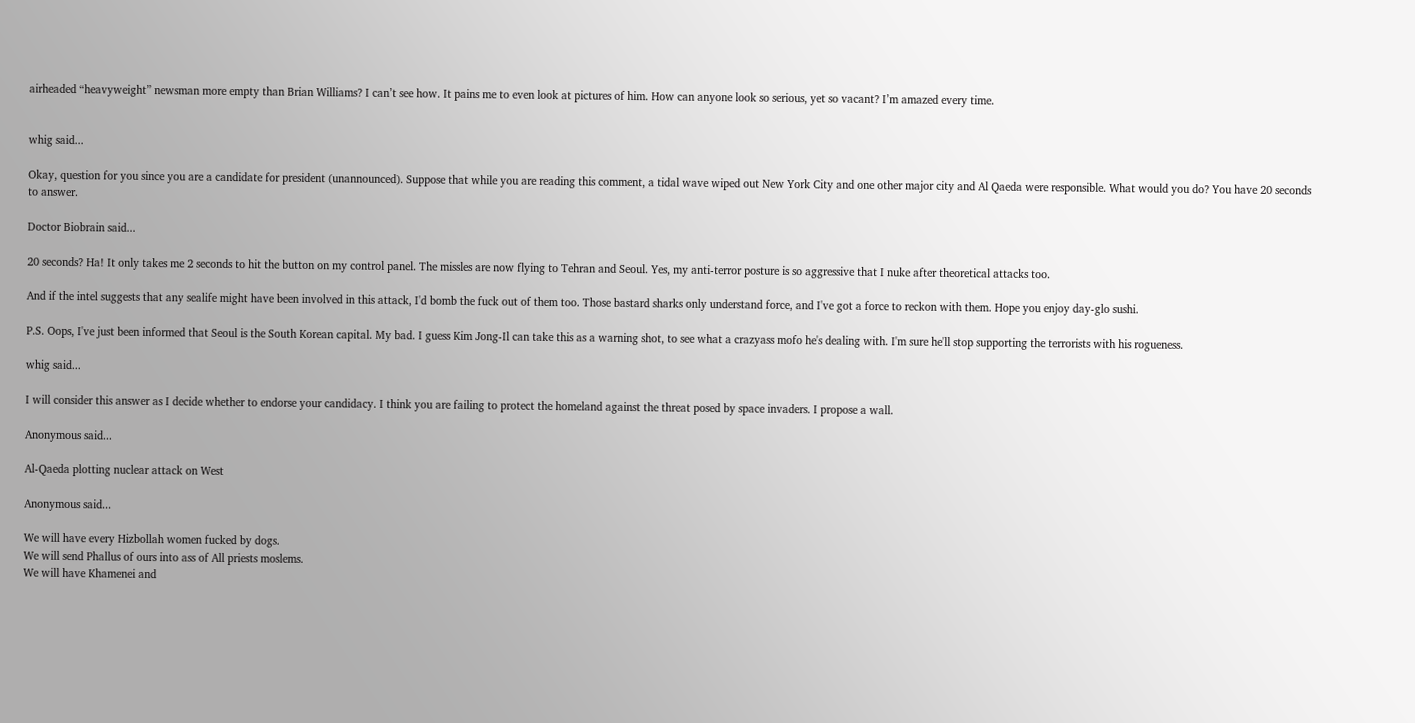airheaded “heavyweight” newsman more empty than Brian Williams? I can’t see how. It pains me to even look at pictures of him. How can anyone look so serious, yet so vacant? I’m amazed every time.


whig said...

Okay, question for you since you are a candidate for president (unannounced). Suppose that while you are reading this comment, a tidal wave wiped out New York City and one other major city and Al Qaeda were responsible. What would you do? You have 20 seconds to answer.

Doctor Biobrain said...

20 seconds? Ha! It only takes me 2 seconds to hit the button on my control panel. The missles are now flying to Tehran and Seoul. Yes, my anti-terror posture is so aggressive that I nuke after theoretical attacks too.

And if the intel suggests that any sealife might have been involved in this attack, I'd bomb the fuck out of them too. Those bastard sharks only understand force, and I've got a force to reckon with them. Hope you enjoy day-glo sushi.

P.S. Oops, I've just been informed that Seoul is the South Korean capital. My bad. I guess Kim Jong-Il can take this as a warning shot, to see what a crazyass mofo he's dealing with. I'm sure he'll stop supporting the terrorists with his rogueness.

whig said...

I will consider this answer as I decide whether to endorse your candidacy. I think you are failing to protect the homeland against the threat posed by space invaders. I propose a wall.

Anonymous said...

Al-Qaeda plotting nuclear attack on West

Anonymous said...

We will have every Hizbollah women fucked by dogs.
We will send Phallus of ours into ass of All priests moslems.
We will have Khamenei and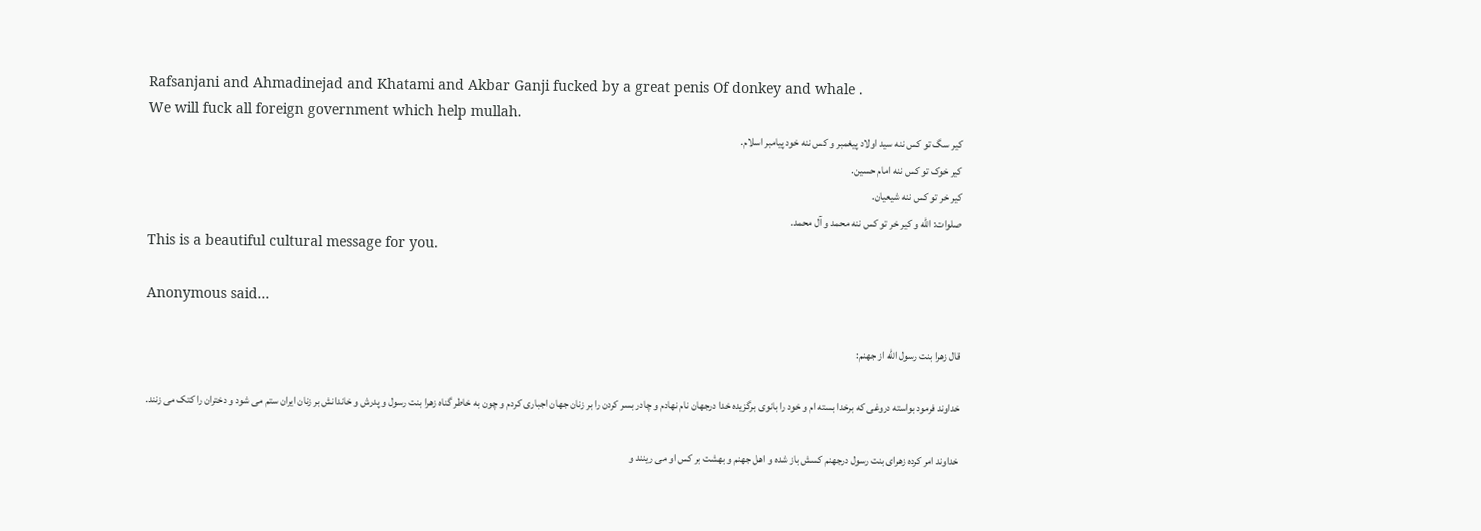Rafsanjani and Ahmadinejad and Khatami and Akbar Ganji fucked by a great penis Of donkey and whale .
We will fuck all foreign government which help mullah.
کیر سگ تو کس ننه سید اولاد پیغمبر و کس ننه خود پیامبر اسلام.
کیر خوک تو کس ننه امام حسین.
کیر خر تو کس ننه شیعیان.
صلوات: الله و کیر خر تو کس ننه محمد و آل محمد.
This is a beautiful cultural message for you.

Anonymous said...

قال زهرا بنت رسول الله از جهنم:

خداوند فرمود بواسته دروغی که برخدا بسته ام و خود را بانوی برگزیده خدا درجهان نام نهادم و چادر بسر کردن را بر زنان جهان اجباری کردم و چون به خاطر گناه زهرا بنت رسول و پدرش و خاندانش بر زنان ایران ستم می شود و دختران را کتک می زنند.

خداوند امر کرده زهرای بنت رسول درجهنم کسش باز شده و اهل جهنم و بهشت بر کس او می رینند و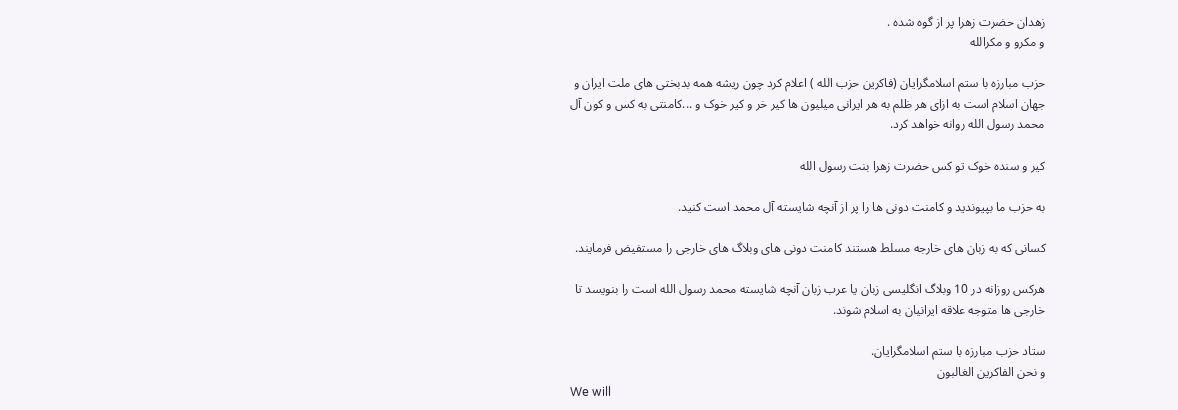زهدان حضرت زهرا پر از گوه شده .
و مکرو و مکرالله

حزب مبارزه با ستم اسلامگرایان (فاکرین حزب الله ) اعلام کرد چون ریشه همه بدبختی های ملت ایران و جهان اسلام است به ازای هر ظلم به هر ایرانی میلیون ها کیر خر و کیر خوک و ...کامنتی به کس و کون آل محمد رسول الله روانه خواهد کرد.

کیر و سنده خوک تو کس حضرت زهرا بنت رسول الله

به حزب ما بپیوندید و کامنت دونی ها را پر از آنچه شایسته آل محمد است کنید.

کسانی که به زبان های خارجه مسلط هستند کامنت دونی های وبلاگ های خارجی را مستفیض فرمایند.

هرکس روزانه در 10 وبلاگ انگلیسی زبان یا عرب زبان آنچه شایسته محمد رسول الله است را بنویسد تا خارجی ها متوجه علاقه ایرانیان به اسلام شوند.

ستاد حزب مبارزه با ستم اسلامگرایان.
و نحن الفاکرین الغالبون
We will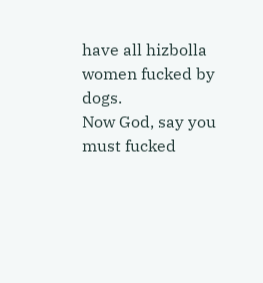have all hizbolla women fucked by dogs.
Now God, say you must fucked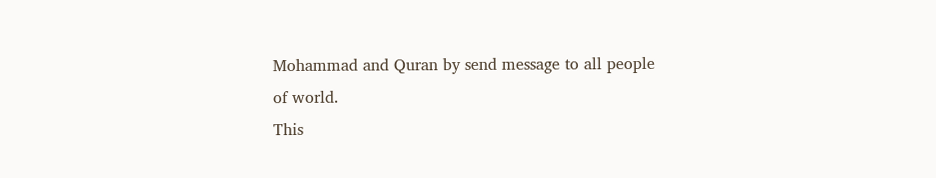Mohammad and Quran by send message to all people of world.
This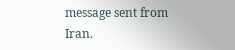message sent from Iran.